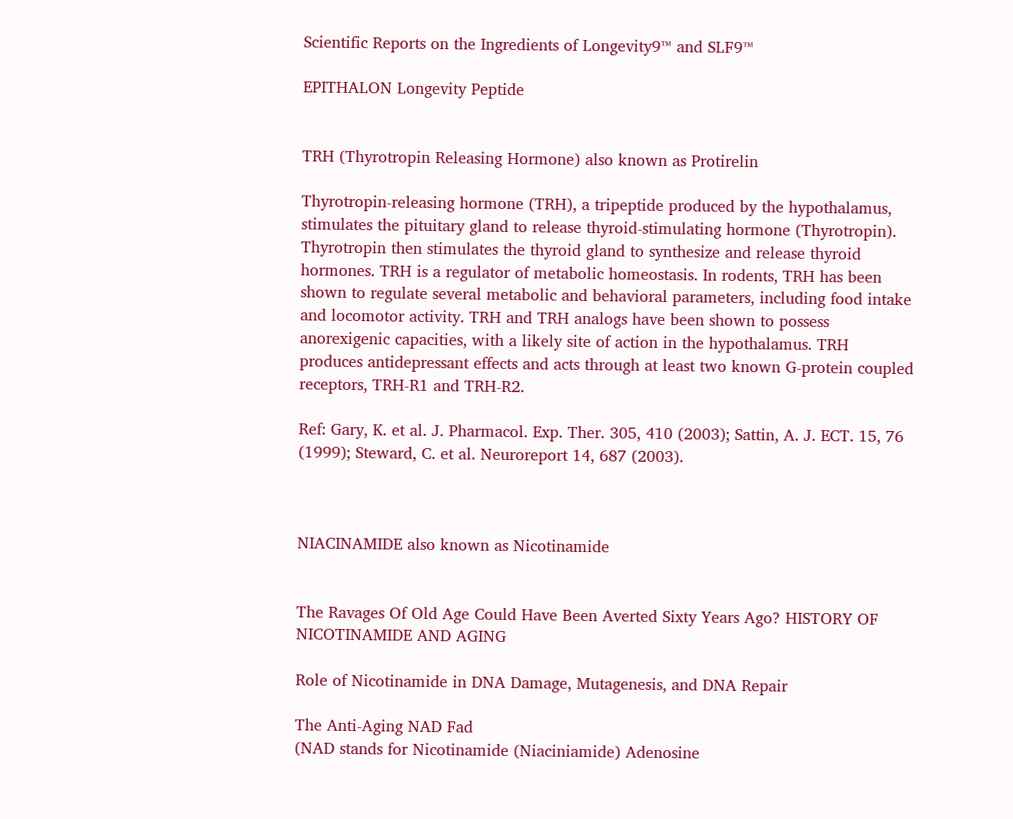Scientific Reports on the Ingredients of Longevity9™ and SLF9™

EPITHALON Longevity Peptide


TRH (Thyrotropin Releasing Hormone) also known as Protirelin

Thyrotropin-releasing hormone (TRH), a tripeptide produced by the hypothalamus, stimulates the pituitary gland to release thyroid-stimulating hormone (Thyrotropin). Thyrotropin then stimulates the thyroid gland to synthesize and release thyroid hormones. TRH is a regulator of metabolic homeostasis. In rodents, TRH has been shown to regulate several metabolic and behavioral parameters, including food intake and locomotor activity. TRH and TRH analogs have been shown to possess anorexigenic capacities, with a likely site of action in the hypothalamus. TRH produces antidepressant effects and acts through at least two known G-protein coupled receptors, TRH-R1 and TRH-R2.

Ref: Gary, K. et al. J. Pharmacol. Exp. Ther. 305, 410 (2003); Sattin, A. J. ECT. 15, 76 (1999); Steward, C. et al. Neuroreport 14, 687 (2003).



NIACINAMIDE also known as Nicotinamide


The Ravages Of Old Age Could Have Been Averted Sixty Years Ago? HISTORY OF NICOTINAMIDE AND AGING

Role of Nicotinamide in DNA Damage, Mutagenesis, and DNA Repair

The Anti-Aging NAD Fad
(NAD stands for Nicotinamide (Niaciniamide) Adenosine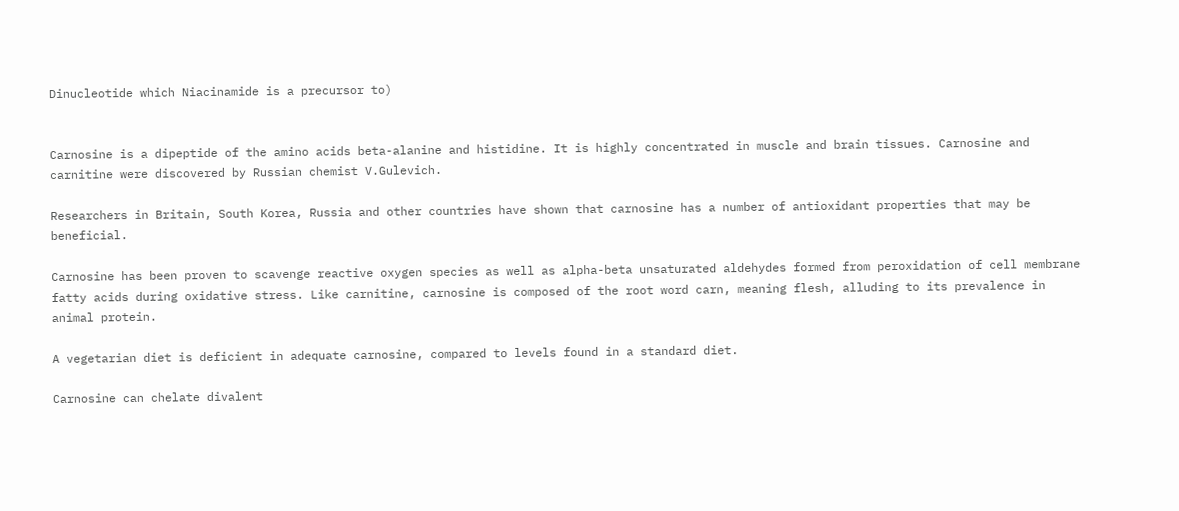Dinucleotide which Niacinamide is a precursor to)


Carnosine is a dipeptide of the amino acids beta-alanine and histidine. It is highly concentrated in muscle and brain tissues. Carnosine and carnitine were discovered by Russian chemist V.Gulevich.

Researchers in Britain, South Korea, Russia and other countries have shown that carnosine has a number of antioxidant properties that may be beneficial.

Carnosine has been proven to scavenge reactive oxygen species as well as alpha-beta unsaturated aldehydes formed from peroxidation of cell membrane fatty acids during oxidative stress. Like carnitine, carnosine is composed of the root word carn, meaning flesh, alluding to its prevalence in animal protein.

A vegetarian diet is deficient in adequate carnosine, compared to levels found in a standard diet.

Carnosine can chelate divalent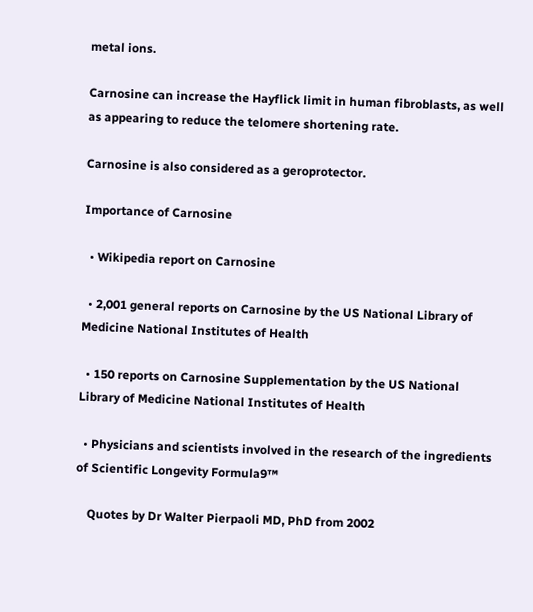metal ions.

Carnosine can increase the Hayflick limit in human fibroblasts, as well as appearing to reduce the telomere shortening rate.

Carnosine is also considered as a geroprotector.

Importance of Carnosine

  • Wikipedia report on Carnosine

  • 2,001 general reports on Carnosine by the US National Library of Medicine National Institutes of Health

  • 150 reports on Carnosine Supplementation by the US National Library of Medicine National Institutes of Health

  • Physicians and scientists involved in the research of the ingredients of Scientific Longevity Formula9™

    Quotes by Dr Walter Pierpaoli MD, PhD from 2002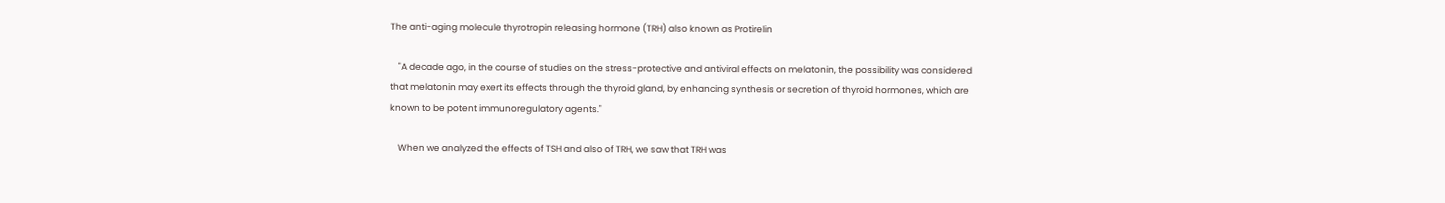The anti-aging molecule thyrotropin releasing hormone (TRH) also known as Protirelin

    "A decade ago, in the course of studies on the stress-protective and antiviral effects on melatonin, the possibility was considered that melatonin may exert its effects through the thyroid gland, by enhancing synthesis or secretion of thyroid hormones, which are known to be potent immunoregulatory agents."

    When we analyzed the effects of TSH and also of TRH, we saw that TRH was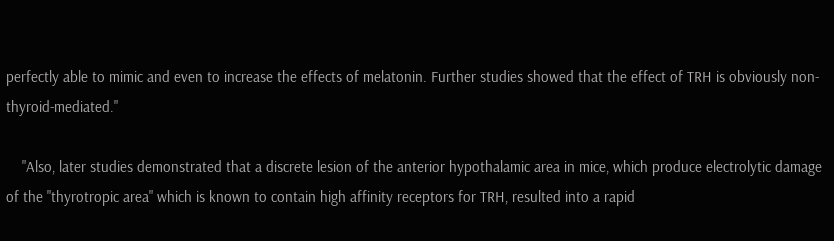perfectly able to mimic and even to increase the effects of melatonin. Further studies showed that the effect of TRH is obviously non-thyroid-mediated."

    "Also, later studies demonstrated that a discrete lesion of the anterior hypothalamic area in mice, which produce electrolytic damage of the "thyrotropic area" which is known to contain high affinity receptors for TRH, resulted into a rapid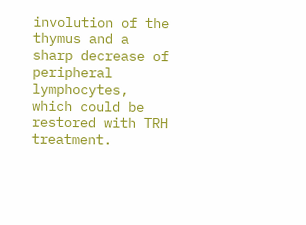involution of the thymus and a sharp decrease of peripheral lymphocytes, which could be restored with TRH treatment.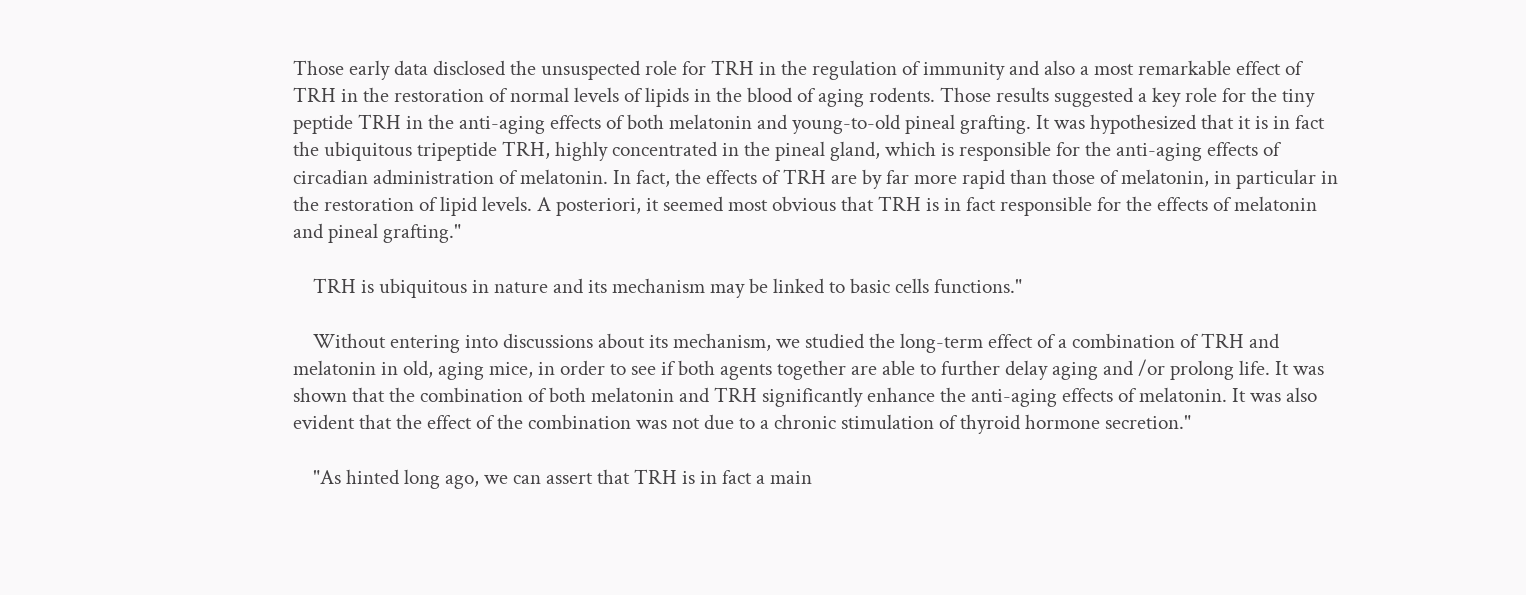Those early data disclosed the unsuspected role for TRH in the regulation of immunity and also a most remarkable effect of TRH in the restoration of normal levels of lipids in the blood of aging rodents. Those results suggested a key role for the tiny peptide TRH in the anti-aging effects of both melatonin and young-to-old pineal grafting. It was hypothesized that it is in fact the ubiquitous tripeptide TRH, highly concentrated in the pineal gland, which is responsible for the anti-aging effects of circadian administration of melatonin. In fact, the effects of TRH are by far more rapid than those of melatonin, in particular in the restoration of lipid levels. A posteriori, it seemed most obvious that TRH is in fact responsible for the effects of melatonin and pineal grafting."

    TRH is ubiquitous in nature and its mechanism may be linked to basic cells functions."

    Without entering into discussions about its mechanism, we studied the long-term effect of a combination of TRH and melatonin in old, aging mice, in order to see if both agents together are able to further delay aging and /or prolong life. It was shown that the combination of both melatonin and TRH significantly enhance the anti-aging effects of melatonin. It was also evident that the effect of the combination was not due to a chronic stimulation of thyroid hormone secretion."

    "As hinted long ago, we can assert that TRH is in fact a main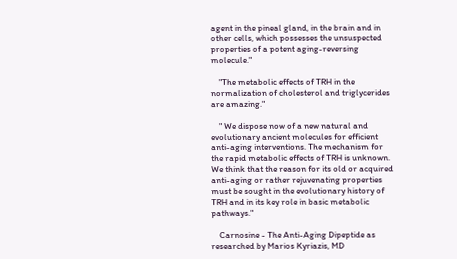agent in the pineal gland, in the brain and in other cells, which possesses the unsuspected properties of a potent aging-reversing molecule."

    "The metabolic effects of TRH in the normalization of cholesterol and triglycerides are amazing."

    " We dispose now of a new natural and evolutionary ancient molecules for efficient anti-aging interventions. The mechanism for the rapid metabolic effects of TRH is unknown. We think that the reason for its old or acquired anti-aging or rather rejuvenating properties must be sought in the evolutionary history of TRH and in its key role in basic metabolic pathways."

    Carnosine - The Anti-Aging Dipeptide as researched by Marios Kyriazis, MD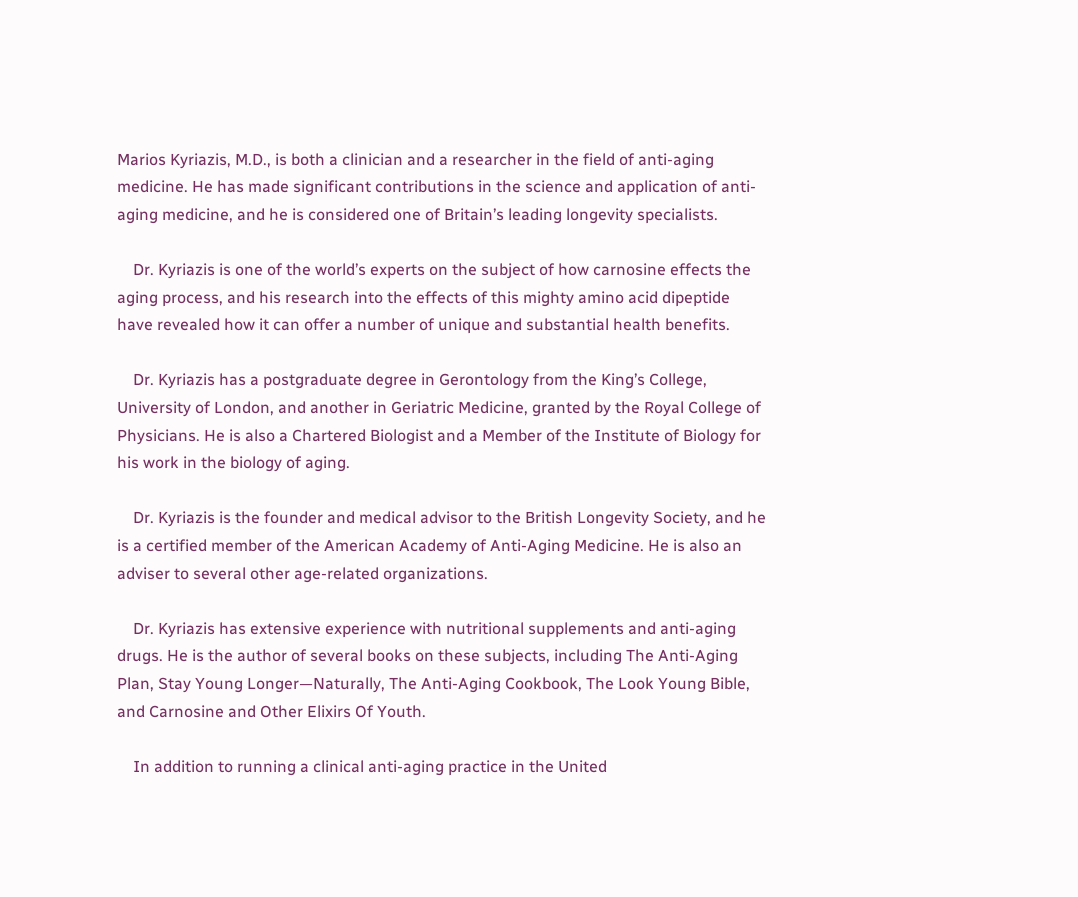Marios Kyriazis, M.D., is both a clinician and a researcher in the field of anti-aging medicine. He has made significant contributions in the science and application of anti-aging medicine, and he is considered one of Britain’s leading longevity specialists.

    Dr. Kyriazis is one of the world’s experts on the subject of how carnosine effects the aging process, and his research into the effects of this mighty amino acid dipeptide have revealed how it can offer a number of unique and substantial health benefits.

    Dr. Kyriazis has a postgraduate degree in Gerontology from the King’s College, University of London, and another in Geriatric Medicine, granted by the Royal College of Physicians. He is also a Chartered Biologist and a Member of the Institute of Biology for his work in the biology of aging.

    Dr. Kyriazis is the founder and medical advisor to the British Longevity Society, and he is a certified member of the American Academy of Anti-Aging Medicine. He is also an adviser to several other age-related organizations.

    Dr. Kyriazis has extensive experience with nutritional supplements and anti-aging drugs. He is the author of several books on these subjects, including The Anti-Aging Plan, Stay Young Longer—Naturally, The Anti-Aging Cookbook, The Look Young Bible, and Carnosine and Other Elixirs Of Youth.

    In addition to running a clinical anti-aging practice in the United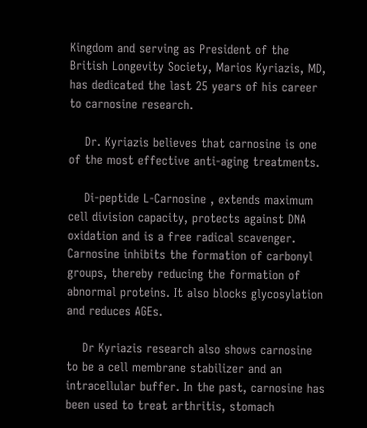Kingdom and serving as President of the British Longevity Society, Marios Kyriazis, MD, has dedicated the last 25 years of his career to carnosine research.

    Dr. Kyriazis believes that carnosine is one of the most effective anti-aging treatments.

    Di-peptide L-Carnosine , extends maximum cell division capacity, protects against DNA oxidation and is a free radical scavenger. Carnosine inhibits the formation of carbonyl groups, thereby reducing the formation of abnormal proteins. It also blocks glycosylation and reduces AGEs.

    Dr Kyriazis research also shows carnosine to be a cell membrane stabilizer and an intracellular buffer. In the past, carnosine has been used to treat arthritis, stomach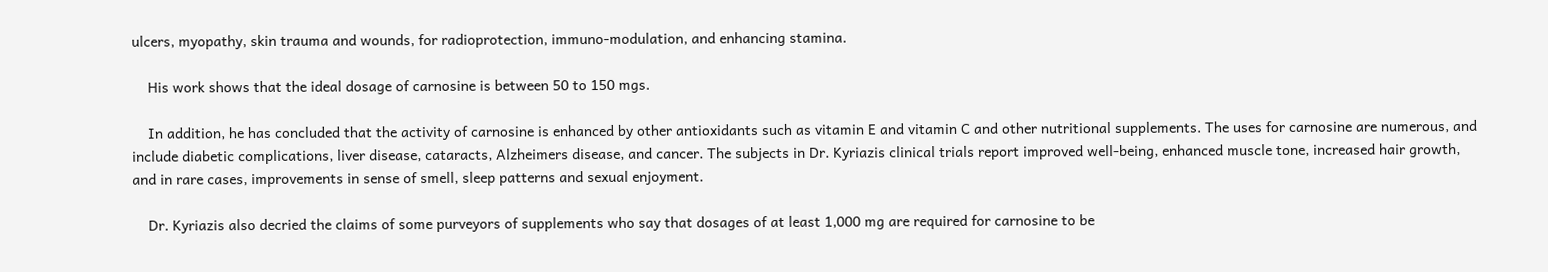ulcers, myopathy, skin trauma and wounds, for radioprotection, immuno-modulation, and enhancing stamina.

    His work shows that the ideal dosage of carnosine is between 50 to 150 mgs.

    In addition, he has concluded that the activity of carnosine is enhanced by other antioxidants such as vitamin E and vitamin C and other nutritional supplements. The uses for carnosine are numerous, and include diabetic complications, liver disease, cataracts, Alzheimers disease, and cancer. The subjects in Dr. Kyriazis clinical trials report improved well-being, enhanced muscle tone, increased hair growth, and in rare cases, improvements in sense of smell, sleep patterns and sexual enjoyment.

    Dr. Kyriazis also decried the claims of some purveyors of supplements who say that dosages of at least 1,000 mg are required for carnosine to be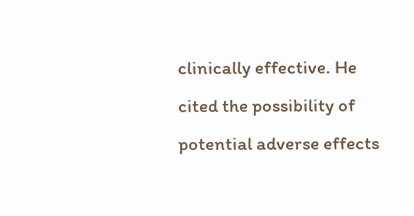clinically effective. He cited the possibility of potential adverse effects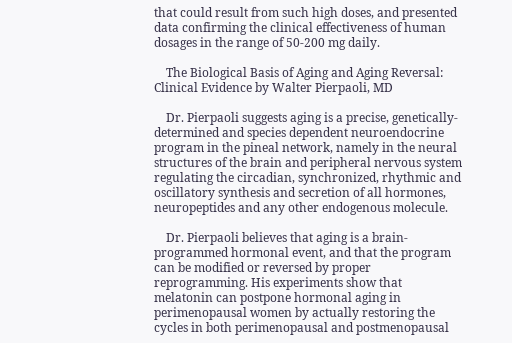that could result from such high doses, and presented data confirming the clinical effectiveness of human dosages in the range of 50-200 mg daily.

    The Biological Basis of Aging and Aging Reversal: Clinical Evidence by Walter Pierpaoli, MD

    Dr. Pierpaoli suggests aging is a precise, genetically-determined and species dependent neuroendocrine program in the pineal network, namely in the neural structures of the brain and peripheral nervous system regulating the circadian, synchronized, rhythmic and oscillatory synthesis and secretion of all hormones, neuropeptides and any other endogenous molecule.

    Dr. Pierpaoli believes that aging is a brain-programmed hormonal event, and that the program can be modified or reversed by proper reprogramming. His experiments show that melatonin can postpone hormonal aging in perimenopausal women by actually restoring the cycles in both perimenopausal and postmenopausal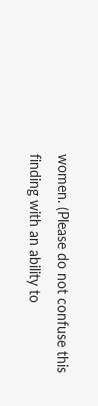women. (Please do not confuse this finding with an ability to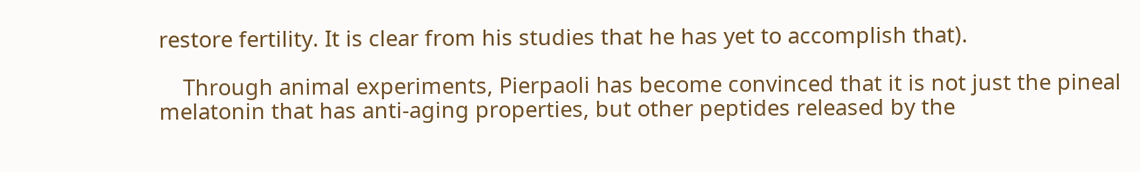restore fertility. It is clear from his studies that he has yet to accomplish that).

    Through animal experiments, Pierpaoli has become convinced that it is not just the pineal melatonin that has anti-aging properties, but other peptides released by the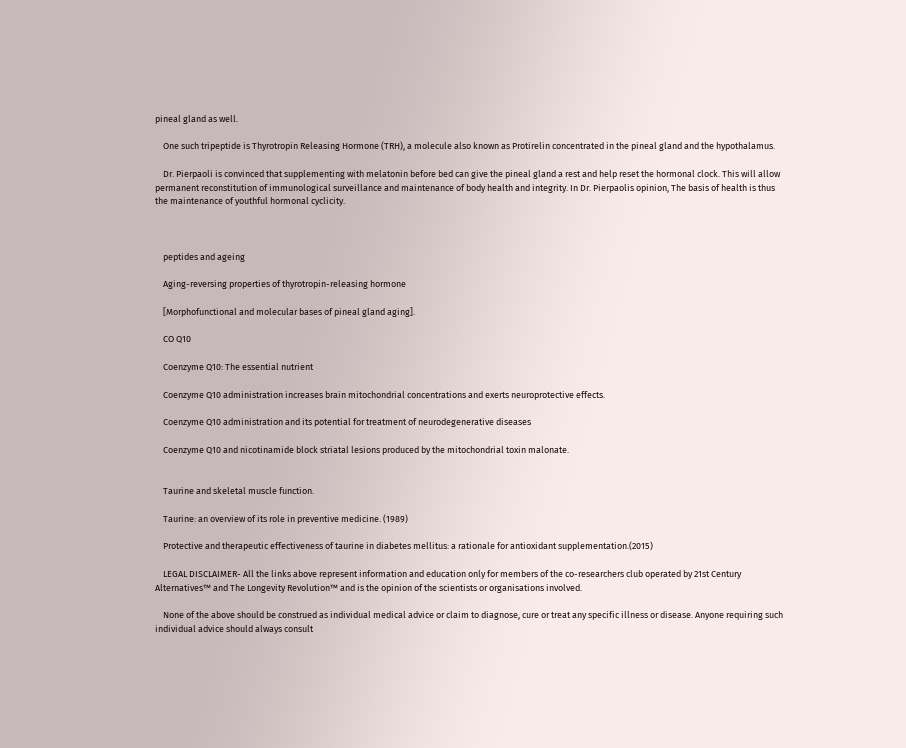pineal gland as well.

    One such tripeptide is Thyrotropin Releasing Hormone (TRH), a molecule also known as Protirelin concentrated in the pineal gland and the hypothalamus.

    Dr. Pierpaoli is convinced that supplementing with melatonin before bed can give the pineal gland a rest and help reset the hormonal clock. This will allow permanent reconstitution of immunological surveillance and maintenance of body health and integrity. In Dr. Pierpaolis opinion, The basis of health is thus the maintenance of youthful hormonal cyclicity.



    peptides and ageing

    Aging-reversing properties of thyrotropin-releasing hormone

    [Morphofunctional and molecular bases of pineal gland aging].

    CO Q10

    Coenzyme Q10: The essential nutrient

    Coenzyme Q10 administration increases brain mitochondrial concentrations and exerts neuroprotective effects.

    Coenzyme Q10 administration and its potential for treatment of neurodegenerative diseases

    Coenzyme Q10 and nicotinamide block striatal lesions produced by the mitochondrial toxin malonate.


    Taurine and skeletal muscle function.

    Taurine: an overview of its role in preventive medicine. (1989)

    Protective and therapeutic effectiveness of taurine in diabetes mellitus: a rationale for antioxidant supplementation.(2015)

    LEGAL DISCLAIMER- All the links above represent information and education only for members of the co-researchers club operated by 21st Century Alternatives™ and The Longevity Revolution™ and is the opinion of the scientists or organisations involved.

    None of the above should be construed as individual medical advice or claim to diagnose, cure or treat any specific illness or disease. Anyone requiring such individual advice should always consult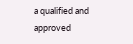a qualified and approved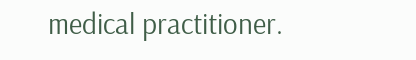medical practitioner.